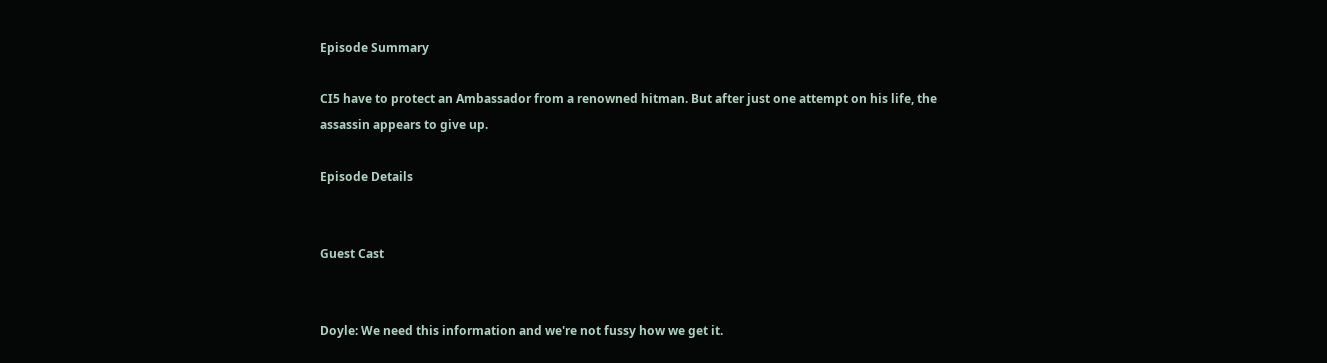Episode Summary

CI5 have to protect an Ambassador from a renowned hitman. But after just one attempt on his life, the assassin appears to give up.

Episode Details


Guest Cast


Doyle: We need this information and we're not fussy how we get it.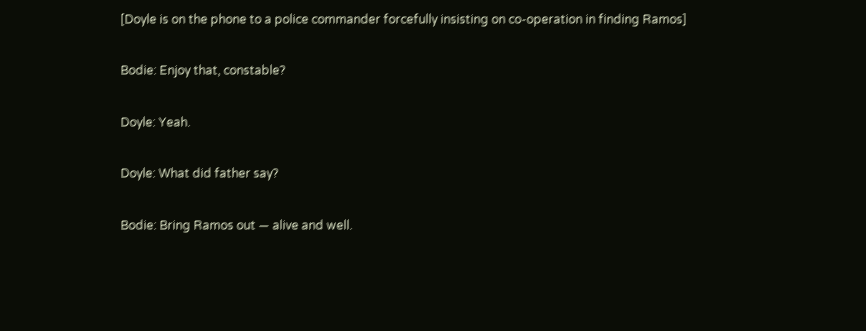[Doyle is on the phone to a police commander forcefully insisting on co-operation in finding Ramos]

Bodie: Enjoy that, constable?

Doyle: Yeah.

Doyle: What did father say?

Bodie: Bring Ramos out — alive and well.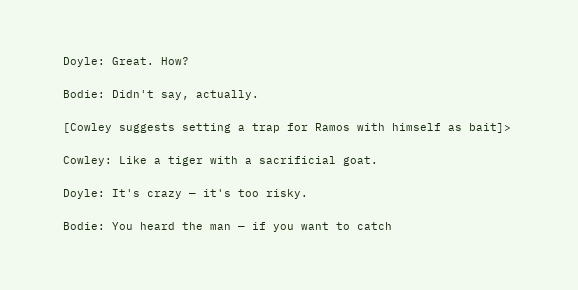Doyle: Great. How?

Bodie: Didn't say, actually.

[Cowley suggests setting a trap for Ramos with himself as bait]>

Cowley: Like a tiger with a sacrificial goat.

Doyle: It's crazy — it's too risky.

Bodie: You heard the man — if you want to catch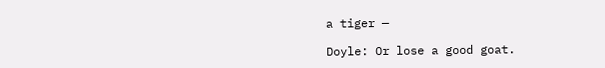a tiger —

Doyle: Or lose a good goat.